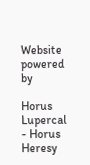Website powered by

Horus Lupercal - Horus Heresy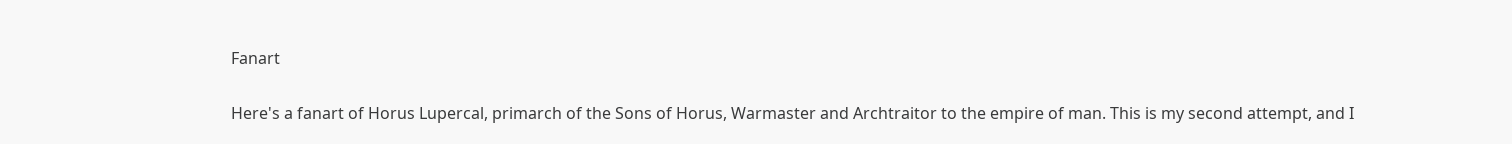Fanart

Here's a fanart of Horus Lupercal, primarch of the Sons of Horus, Warmaster and Archtraitor to the empire of man. This is my second attempt, and I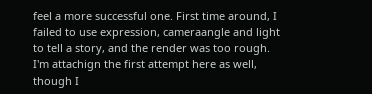feel a more successful one. First time around, I failed to use expression, cameraangle and light to tell a story, and the render was too rough. I'm attachign the first attempt here as well, though I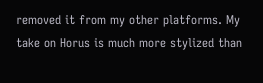removed it from my other platforms. My take on Horus is much more stylized than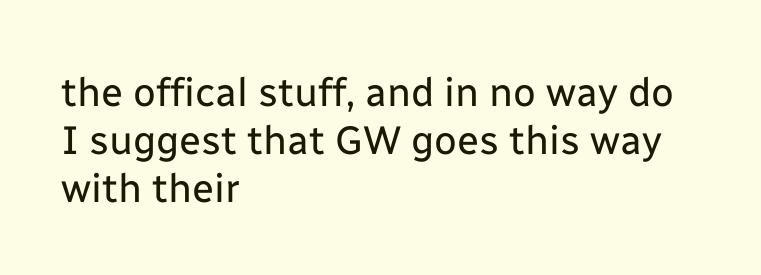the offical stuff, and in no way do I suggest that GW goes this way with their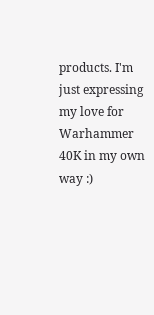products. I'm just expressing my love for Warhammer 40K in my own way :)